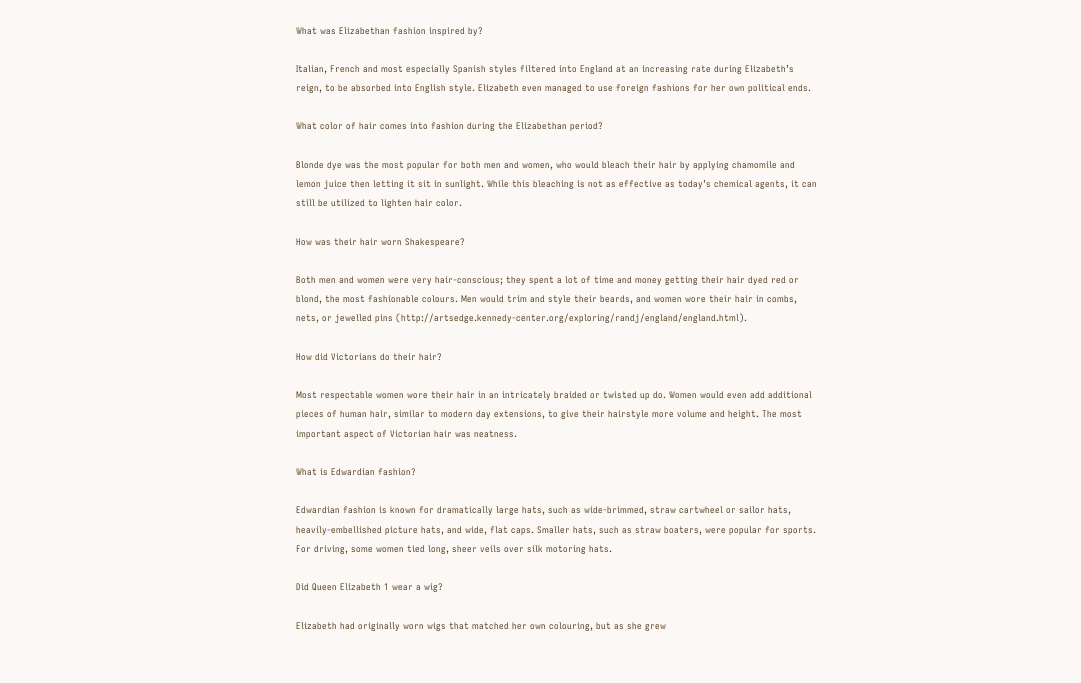What was Elizabethan fashion inspired by?

Italian, French and most especially Spanish styles filtered into England at an increasing rate during Elizabeth’s reign, to be absorbed into English style. Elizabeth even managed to use foreign fashions for her own political ends.

What color of hair comes into fashion during the Elizabethan period?

Blonde dye was the most popular for both men and women, who would bleach their hair by applying chamomile and lemon juice then letting it sit in sunlight. While this bleaching is not as effective as today’s chemical agents, it can still be utilized to lighten hair color.

How was their hair worn Shakespeare?

Both men and women were very hair-conscious; they spent a lot of time and money getting their hair dyed red or blond, the most fashionable colours. Men would trim and style their beards, and women wore their hair in combs, nets, or jewelled pins (http://artsedge.kennedy-center.org/exploring/randj/england/england.html).

How did Victorians do their hair?

Most respectable women wore their hair in an intricately braided or twisted up do. Women would even add additional pieces of human hair, similar to modern day extensions, to give their hairstyle more volume and height. The most important aspect of Victorian hair was neatness.

What is Edwardian fashion?

Edwardian fashion is known for dramatically large hats, such as wide-brimmed, straw cartwheel or sailor hats, heavily-embellished picture hats, and wide, flat caps. Smaller hats, such as straw boaters, were popular for sports. For driving, some women tied long, sheer veils over silk motoring hats.

Did Queen Elizabeth 1 wear a wig?

Elizabeth had originally worn wigs that matched her own colouring, but as she grew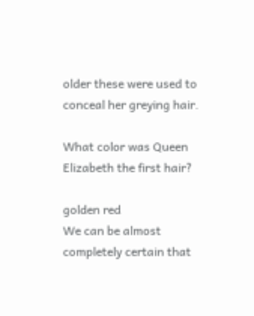older these were used to conceal her greying hair.

What color was Queen Elizabeth the first hair?

golden red
We can be almost completely certain that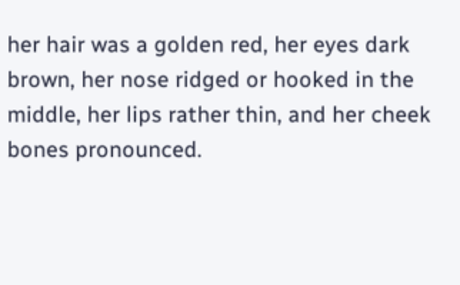her hair was a golden red, her eyes dark brown, her nose ridged or hooked in the middle, her lips rather thin, and her cheek bones pronounced.